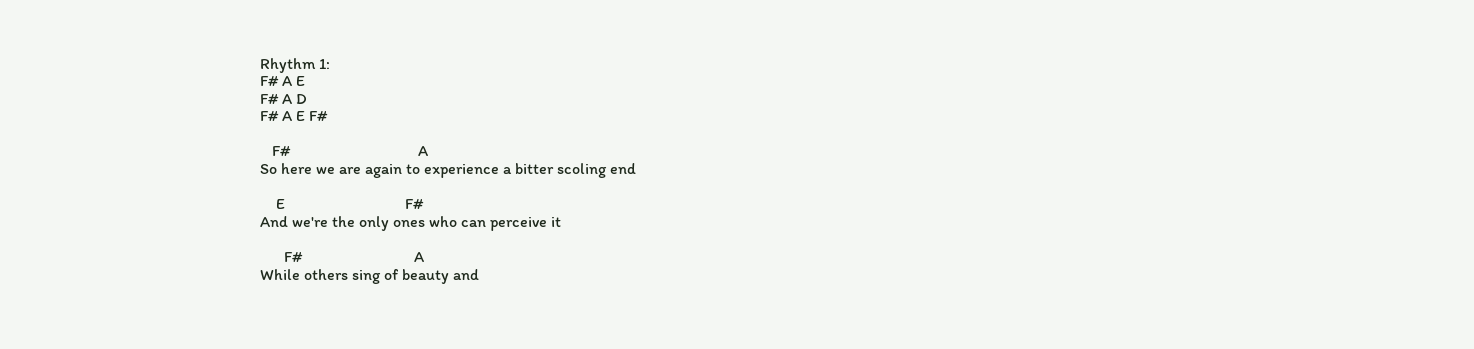Rhythm 1:
F# A E
F# A D
F# A E F#

   F#                                A
So here we are again to experience a bitter scoling end

    E                              F#
And we're the only ones who can perceive it

      F#                            A
While others sing of beauty and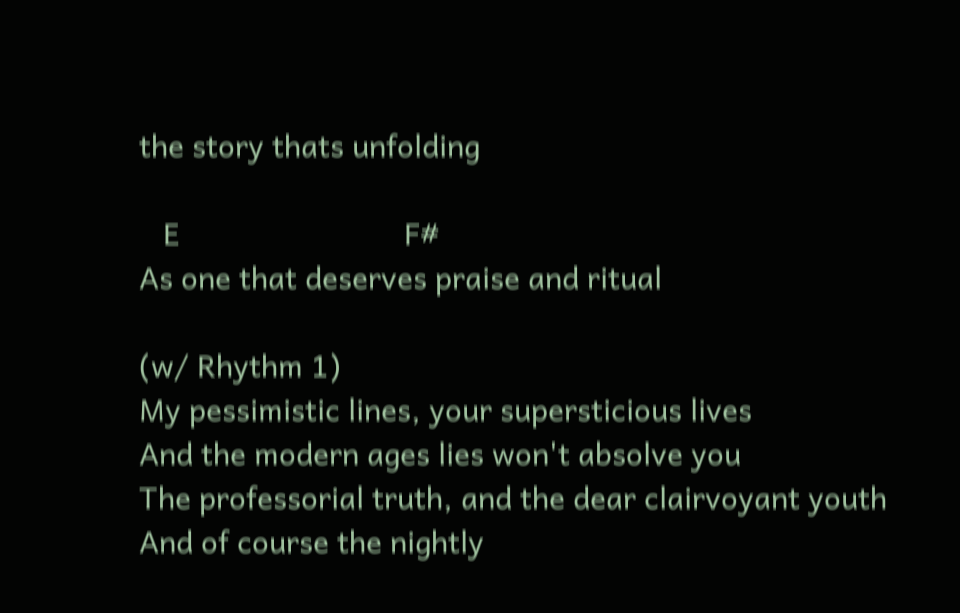the story thats unfolding

   E                            F#
As one that deserves praise and ritual

(w/ Rhythm 1)
My pessimistic lines, your supersticious lives
And the modern ages lies won't absolve you
The professorial truth, and the dear clairvoyant youth
And of course the nightly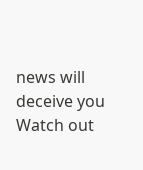news will deceive you
Watch out